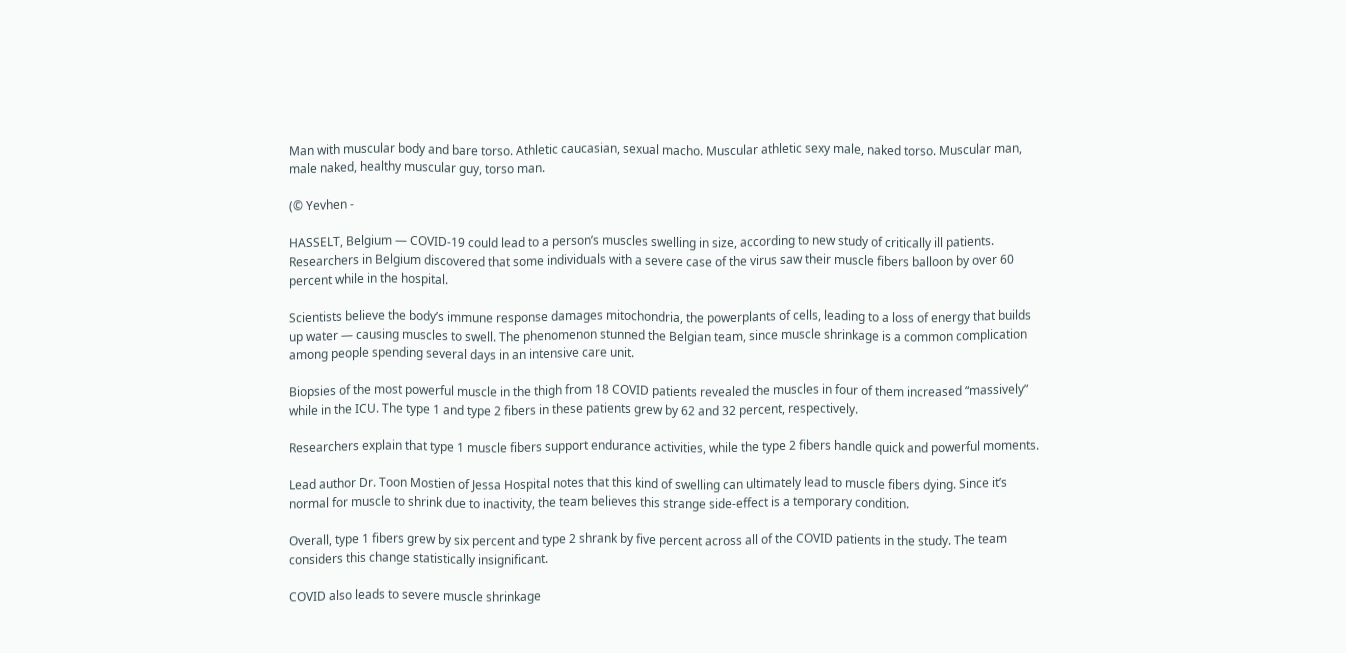Man with muscular body and bare torso. Athletic caucasian, sexual macho. Muscular athletic sexy male, naked torso. Muscular man, male naked, healthy muscular guy, torso man.

(© Yevhen -

HASSELT, Belgium — COVID-19 could lead to a person’s muscles swelling in size, according to new study of critically ill patients. Researchers in Belgium discovered that some individuals with a severe case of the virus saw their muscle fibers balloon by over 60 percent while in the hospital.

Scientists believe the body’s immune response damages mitochondria, the powerplants of cells, leading to a loss of energy that builds up water — causing muscles to swell. The phenomenon stunned the Belgian team, since muscle shrinkage is a common complication among people spending several days in an intensive care unit.

Biopsies of the most powerful muscle in the thigh from 18 COVID patients revealed the muscles in four of them increased “massively” while in the ICU. The type 1 and type 2 fibers in these patients grew by 62 and 32 percent, respectively.

Researchers explain that type 1 muscle fibers support endurance activities, while the type 2 fibers handle quick and powerful moments.

Lead author Dr. Toon Mostien of Jessa Hospital notes that this kind of swelling can ultimately lead to muscle fibers dying. Since it’s normal for muscle to shrink due to inactivity, the team believes this strange side-effect is a temporary condition.

Overall, type 1 fibers grew by six percent and type 2 shrank by five percent across all of the COVID patients in the study. The team considers this change statistically insignificant.

COVID also leads to severe muscle shrinkage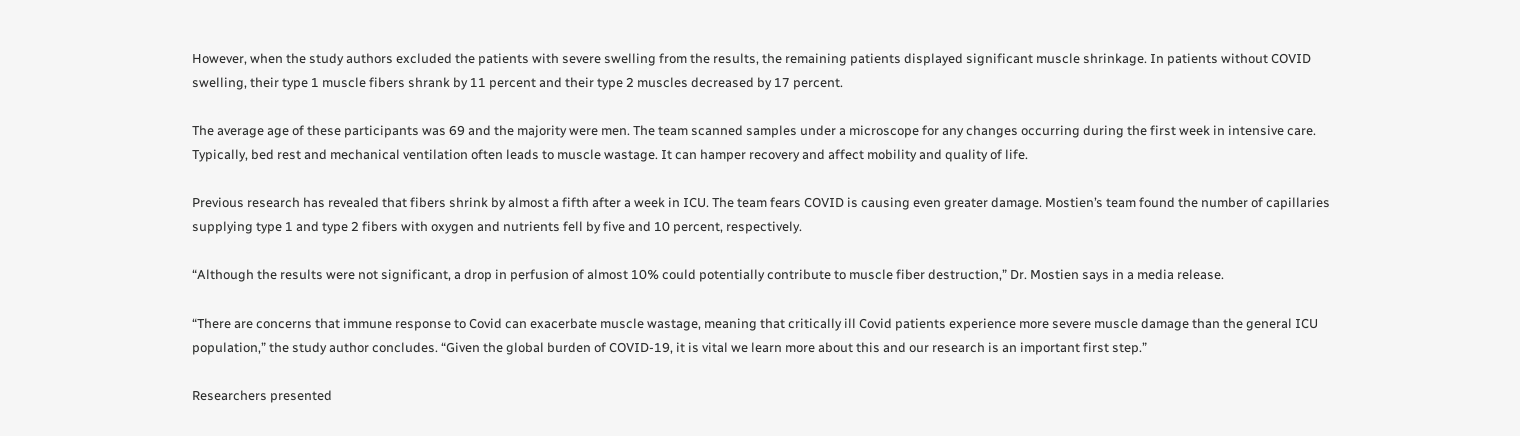However, when the study authors excluded the patients with severe swelling from the results, the remaining patients displayed significant muscle shrinkage. In patients without COVID swelling, their type 1 muscle fibers shrank by 11 percent and their type 2 muscles decreased by 17 percent.

The average age of these participants was 69 and the majority were men. The team scanned samples under a microscope for any changes occurring during the first week in intensive care. Typically, bed rest and mechanical ventilation often leads to muscle wastage. It can hamper recovery and affect mobility and quality of life.

Previous research has revealed that fibers shrink by almost a fifth after a week in ICU. The team fears COVID is causing even greater damage. Mostien’s team found the number of capillaries supplying type 1 and type 2 fibers with oxygen and nutrients fell by five and 10 percent, respectively.

“Although the results were not significant, a drop in perfusion of almost 10% could potentially contribute to muscle fiber destruction,” Dr. Mostien says in a media release.

“There are concerns that immune response to Covid can exacerbate muscle wastage, meaning that critically ill Covid patients experience more severe muscle damage than the general ICU population,” the study author concludes. “Given the global burden of COVID-19, it is vital we learn more about this and our research is an important first step.”

Researchers presented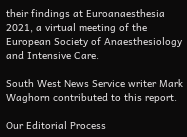their findings at Euroanaesthesia 2021, a virtual meeting of the European Society of Anaesthesiology and Intensive Care.

South West News Service writer Mark Waghorn contributed to this report.

Our Editorial Process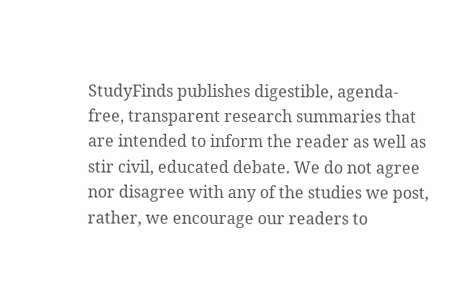StudyFinds publishes digestible, agenda-free, transparent research summaries that are intended to inform the reader as well as stir civil, educated debate. We do not agree nor disagree with any of the studies we post, rather, we encourage our readers to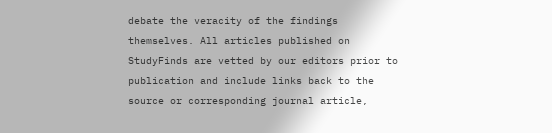debate the veracity of the findings themselves. All articles published on StudyFinds are vetted by our editors prior to publication and include links back to the source or corresponding journal article,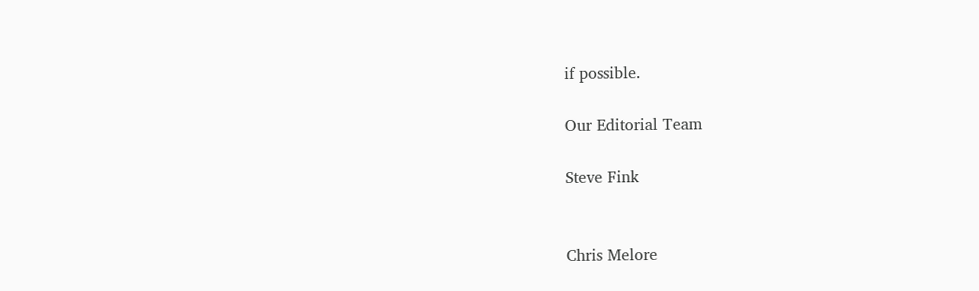if possible.

Our Editorial Team

Steve Fink


Chris Melore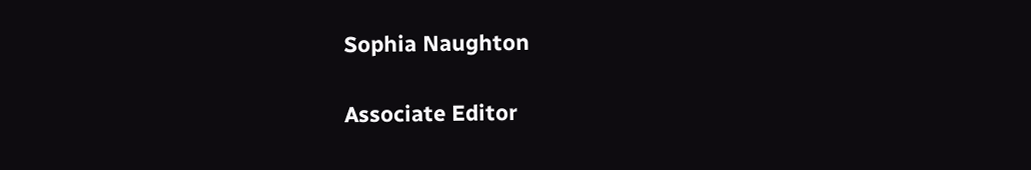Sophia Naughton

Associate Editor